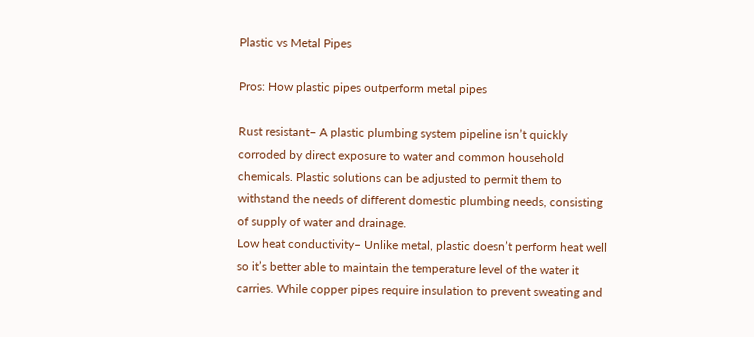Plastic vs Metal Pipes

Pros: How plastic pipes outperform metal pipes

Rust resistant– A plastic plumbing system pipeline isn’t quickly corroded by direct exposure to water and common household chemicals. Plastic solutions can be adjusted to permit them to withstand the needs of different domestic plumbing needs, consisting of supply of water and drainage.
Low heat conductivity– Unlike metal, plastic doesn’t perform heat well so it’s better able to maintain the temperature level of the water it carries. While copper pipes require insulation to prevent sweating and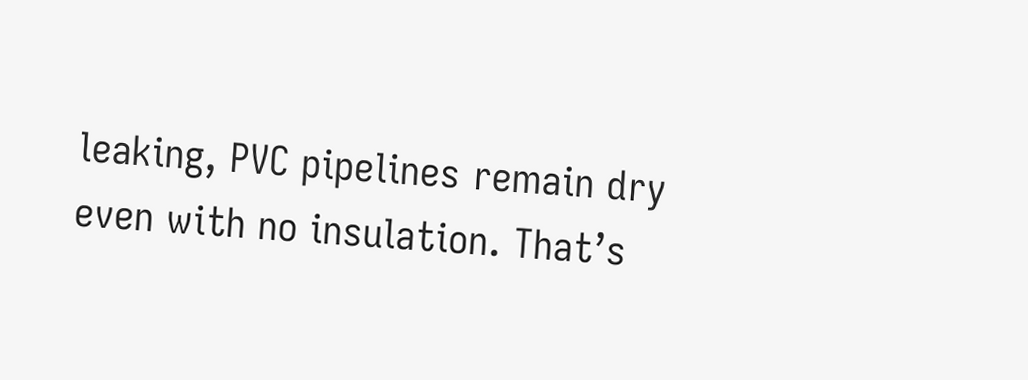leaking, PVC pipelines remain dry even with no insulation. That’s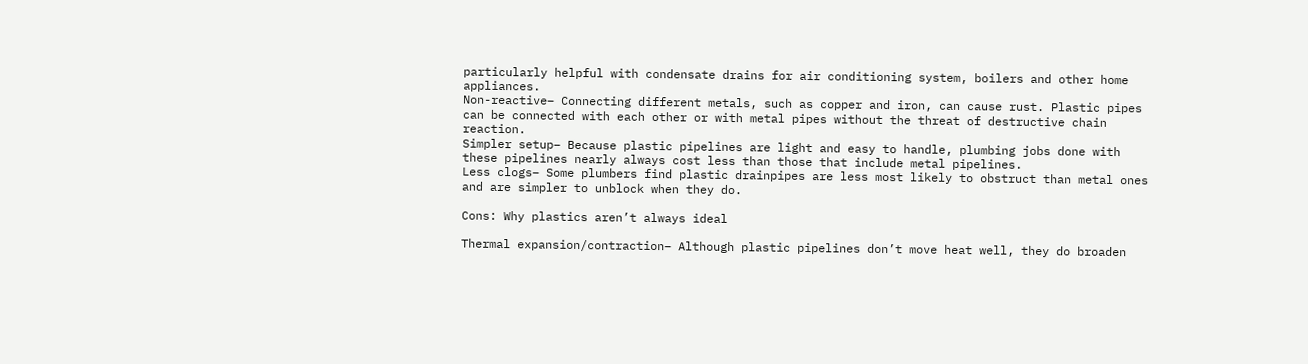particularly helpful with condensate drains for air conditioning system, boilers and other home appliances.
Non-reactive– Connecting different metals, such as copper and iron, can cause rust. Plastic pipes can be connected with each other or with metal pipes without the threat of destructive chain reaction.
Simpler setup– Because plastic pipelines are light and easy to handle, plumbing jobs done with these pipelines nearly always cost less than those that include metal pipelines.
Less clogs– Some plumbers find plastic drainpipes are less most likely to obstruct than metal ones and are simpler to unblock when they do.

Cons: Why plastics aren’t always ideal

Thermal expansion/contraction– Although plastic pipelines don’t move heat well, they do broaden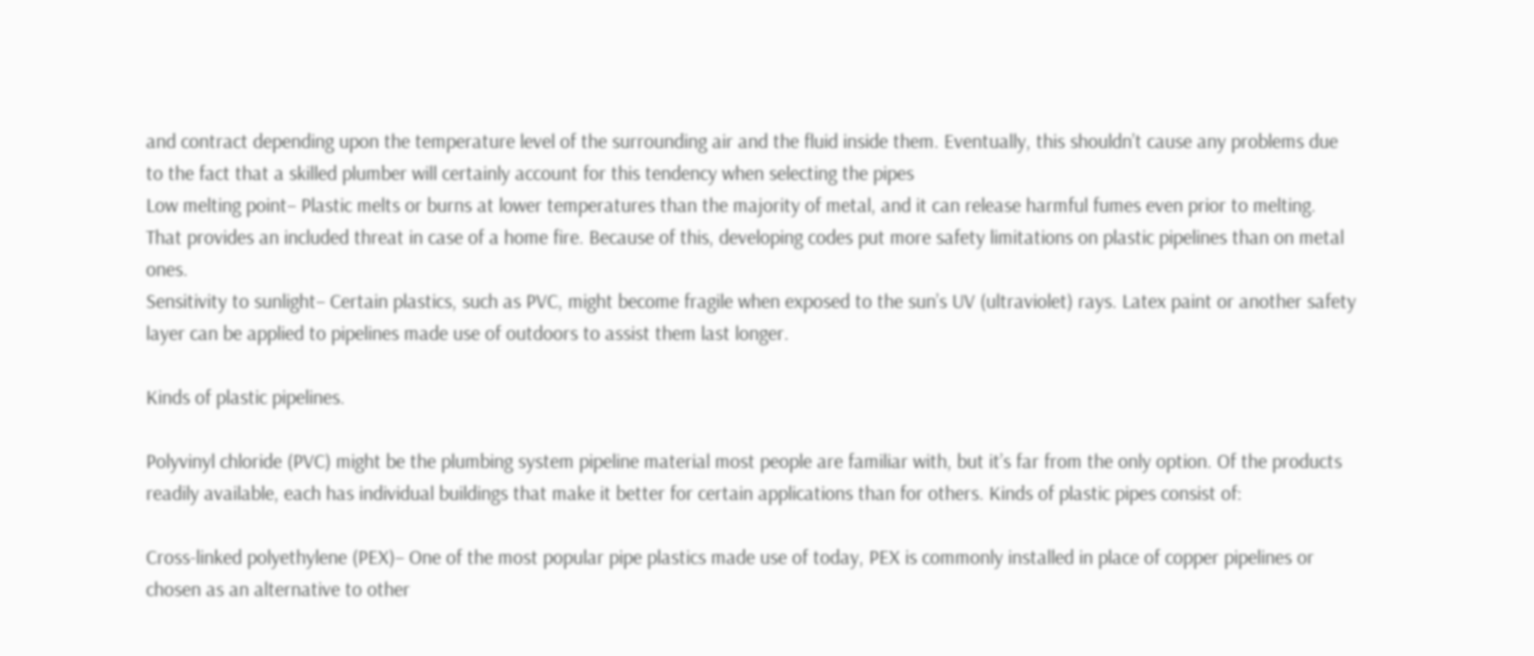and contract depending upon the temperature level of the surrounding air and the fluid inside them. Eventually, this shouldn’t cause any problems due to the fact that a skilled plumber will certainly account for this tendency when selecting the pipes
Low melting point– Plastic melts or burns at lower temperatures than the majority of metal, and it can release harmful fumes even prior to melting. That provides an included threat in case of a home fire. Because of this, developing codes put more safety limitations on plastic pipelines than on metal ones.
Sensitivity to sunlight– Certain plastics, such as PVC, might become fragile when exposed to the sun’s UV (ultraviolet) rays. Latex paint or another safety layer can be applied to pipelines made use of outdoors to assist them last longer.

Kinds of plastic pipelines.

Polyvinyl chloride (PVC) might be the plumbing system pipeline material most people are familiar with, but it’s far from the only option. Of the products readily available, each has individual buildings that make it better for certain applications than for others. Kinds of plastic pipes consist of:

Cross-linked polyethylene (PEX)– One of the most popular pipe plastics made use of today, PEX is commonly installed in place of copper pipelines or chosen as an alternative to other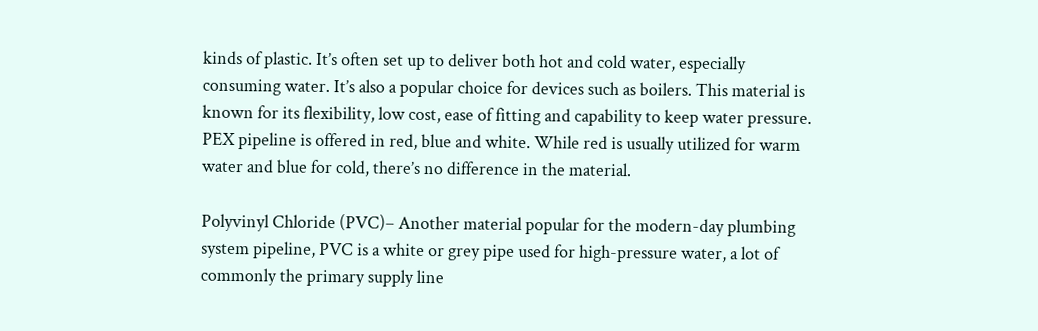kinds of plastic. It’s often set up to deliver both hot and cold water, especially consuming water. It’s also a popular choice for devices such as boilers. This material is known for its flexibility, low cost, ease of fitting and capability to keep water pressure. PEX pipeline is offered in red, blue and white. While red is usually utilized for warm water and blue for cold, there’s no difference in the material.

Polyvinyl Chloride (PVC)– Another material popular for the modern-day plumbing system pipeline, PVC is a white or grey pipe used for high-pressure water, a lot of commonly the primary supply line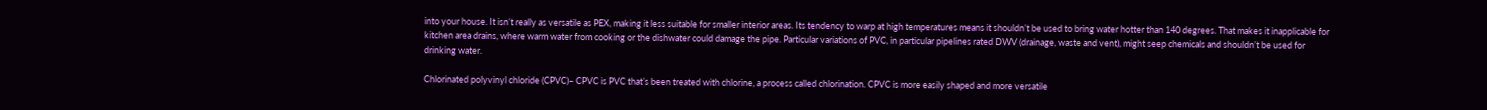into your house. It isn’t really as versatile as PEX, making it less suitable for smaller interior areas. Its tendency to warp at high temperatures means it shouldn’t be used to bring water hotter than 140 degrees. That makes it inapplicable for kitchen area drains, where warm water from cooking or the dishwater could damage the pipe. Particular variations of PVC, in particular pipelines rated DWV (drainage, waste and vent), might seep chemicals and shouldn’t be used for drinking water.

Chlorinated polyvinyl chloride (CPVC)– CPVC is PVC that’s been treated with chlorine, a process called chlorination. CPVC is more easily shaped and more versatile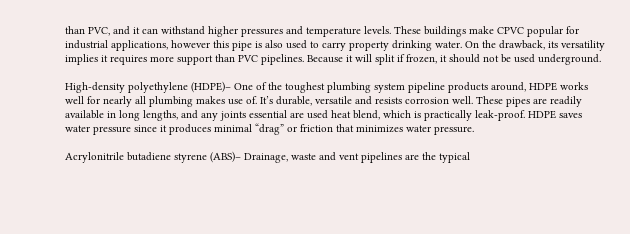than PVC, and it can withstand higher pressures and temperature levels. These buildings make CPVC popular for industrial applications, however this pipe is also used to carry property drinking water. On the drawback, its versatility implies it requires more support than PVC pipelines. Because it will split if frozen, it should not be used underground.

High-density polyethylene (HDPE)– One of the toughest plumbing system pipeline products around, HDPE works well for nearly all plumbing makes use of. It’s durable, versatile and resists corrosion well. These pipes are readily available in long lengths, and any joints essential are used heat blend, which is practically leak-proof. HDPE saves water pressure since it produces minimal “drag” or friction that minimizes water pressure.

Acrylonitrile butadiene styrene (ABS)– Drainage, waste and vent pipelines are the typical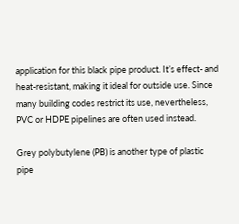application for this black pipe product. It’s effect- and heat-resistant, making it ideal for outside use. Since many building codes restrict its use, nevertheless, PVC or HDPE pipelines are often used instead.

Grey polybutylene (PB) is another type of plastic pipe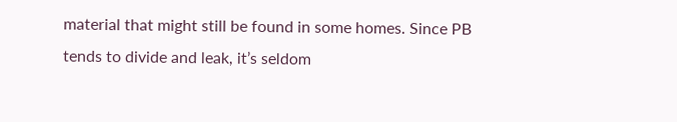material that might still be found in some homes. Since PB tends to divide and leak, it’s seldom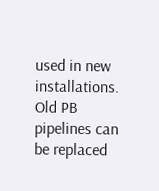used in new installations. Old PB pipelines can be replaced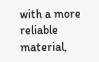with a more reliable material,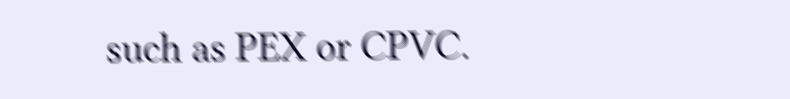such as PEX or CPVC.